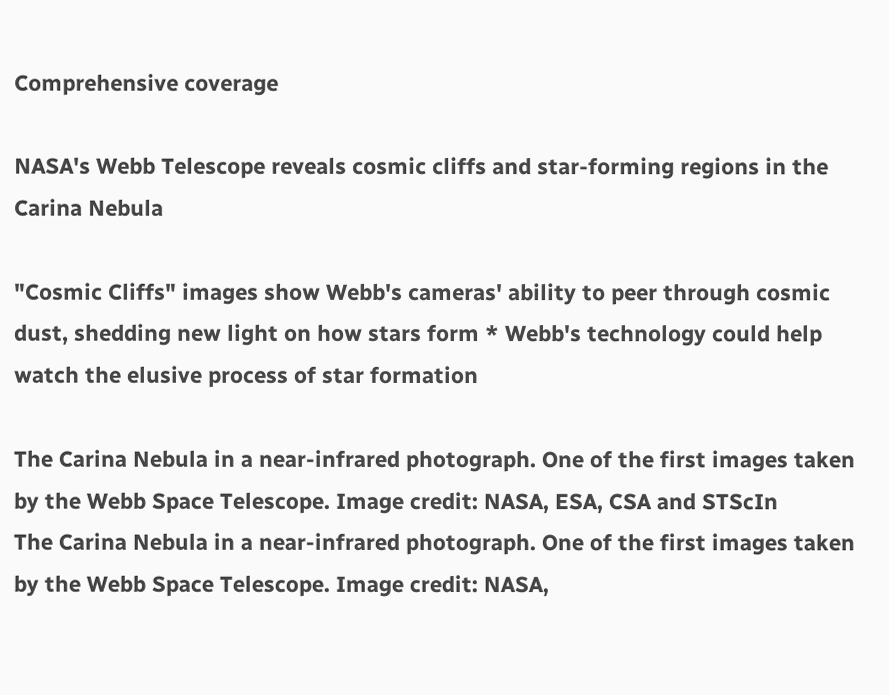Comprehensive coverage

NASA's Webb Telescope reveals cosmic cliffs and star-forming regions in the Carina Nebula

"Cosmic Cliffs" images show Webb's cameras' ability to peer through cosmic dust, shedding new light on how stars form * Webb's technology could help watch the elusive process of star formation

The Carina Nebula in a near-infrared photograph. One of the first images taken by the Webb Space Telescope. Image credit: NASA, ESA, CSA and STScIn
The Carina Nebula in a near-infrared photograph. One of the first images taken by the Webb Space Telescope. Image credit: NASA,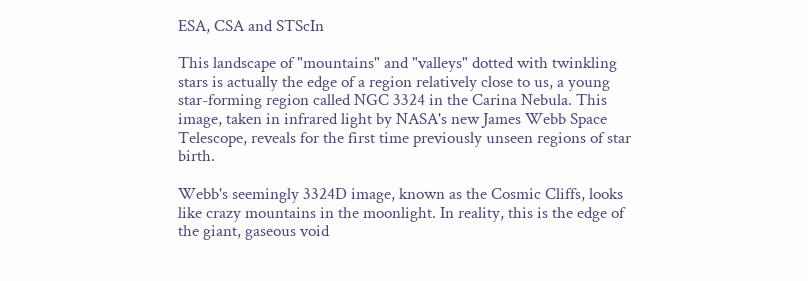ESA, CSA and STScIn

This landscape of "mountains" and "valleys" dotted with twinkling stars is actually the edge of a region relatively close to us, a young star-forming region called NGC 3324 in the Carina Nebula. This image, taken in infrared light by NASA's new James Webb Space Telescope, reveals for the first time previously unseen regions of star birth.

Webb's seemingly 3324D image, known as the Cosmic Cliffs, looks like crazy mountains in the moonlight. In reality, this is the edge of the giant, gaseous void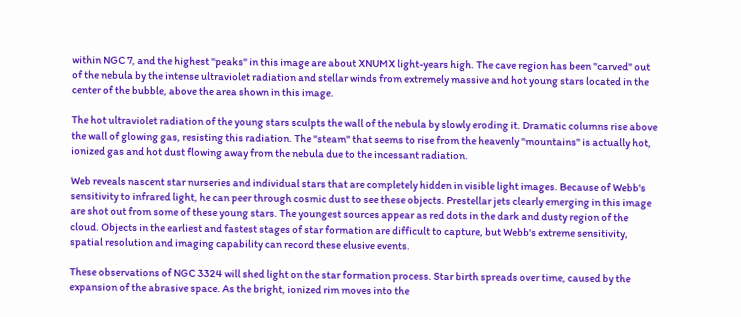within NGC 7, and the highest "peaks" in this image are about XNUMX light-years high. The cave region has been "carved" out of the nebula by the intense ultraviolet radiation and stellar winds from extremely massive and hot young stars located in the center of the bubble, above the area shown in this image.

The hot ultraviolet radiation of the young stars sculpts the wall of the nebula by slowly eroding it. Dramatic columns rise above the wall of glowing gas, resisting this radiation. The "steam" that seems to rise from the heavenly "mountains" is actually hot, ionized gas and hot dust flowing away from the nebula due to the incessant radiation.

Web reveals nascent star nurseries and individual stars that are completely hidden in visible light images. Because of Webb's sensitivity to infrared light, he can peer through cosmic dust to see these objects. Prestellar jets clearly emerging in this image are shot out from some of these young stars. The youngest sources appear as red dots in the dark and dusty region of the cloud. Objects in the earliest and fastest stages of star formation are difficult to capture, but Webb's extreme sensitivity, spatial resolution and imaging capability can record these elusive events.

These observations of NGC 3324 will shed light on the star formation process. Star birth spreads over time, caused by the expansion of the abrasive space. As the bright, ionized rim moves into the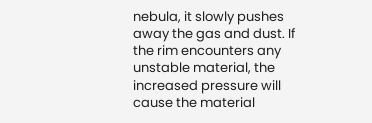nebula, it slowly pushes away the gas and dust. If the rim encounters any unstable material, the increased pressure will cause the material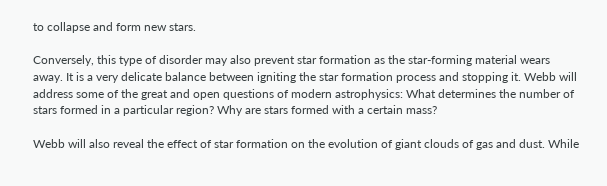to collapse and form new stars.

Conversely, this type of disorder may also prevent star formation as the star-forming material wears away. It is a very delicate balance between igniting the star formation process and stopping it. Webb will address some of the great and open questions of modern astrophysics: What determines the number of stars formed in a particular region? Why are stars formed with a certain mass?

Webb will also reveal the effect of star formation on the evolution of giant clouds of gas and dust. While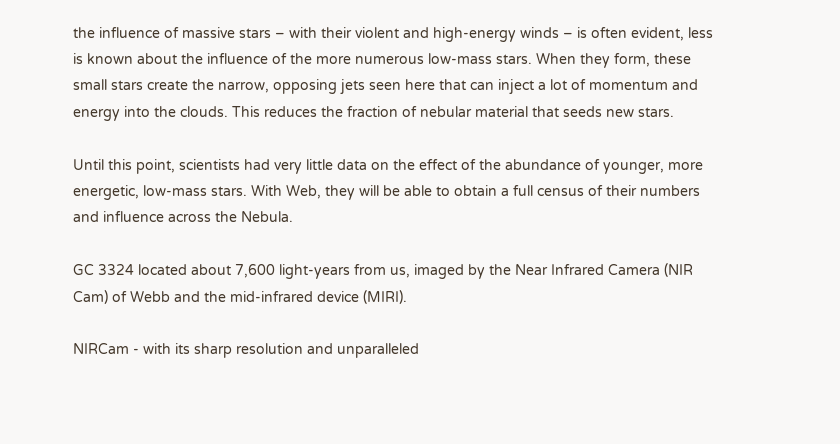the influence of massive stars – with their violent and high-energy winds – is often evident, less is known about the influence of the more numerous low-mass stars. When they form, these small stars create the narrow, opposing jets seen here that can inject a lot of momentum and energy into the clouds. This reduces the fraction of nebular material that seeds new stars.

Until this point, scientists had very little data on the effect of the abundance of younger, more energetic, low-mass stars. With Web, they will be able to obtain a full census of their numbers and influence across the Nebula.

GC 3324 located about 7,600 light-years from us, imaged by the Near Infrared Camera (NIR Cam) of Webb and the mid-infrared device (MIRI).

NIRCam - with its sharp resolution and unparalleled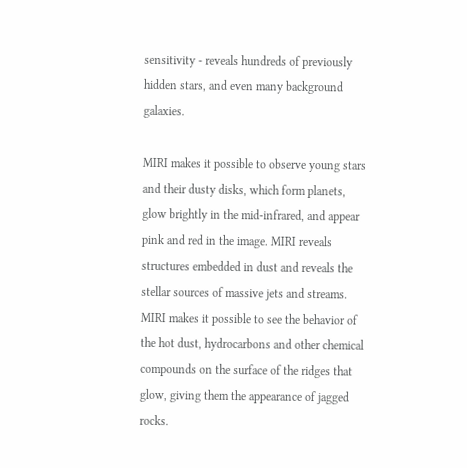sensitivity - reveals hundreds of previously hidden stars, and even many background galaxies.

MIRI makes it possible to observe young stars and their dusty disks, which form planets, glow brightly in the mid-infrared, and appear pink and red in the image. MIRI reveals structures embedded in dust and reveals the stellar sources of massive jets and streams. MIRI makes it possible to see the behavior of the hot dust, hydrocarbons and other chemical compounds on the surface of the ridges that glow, giving them the appearance of jagged rocks.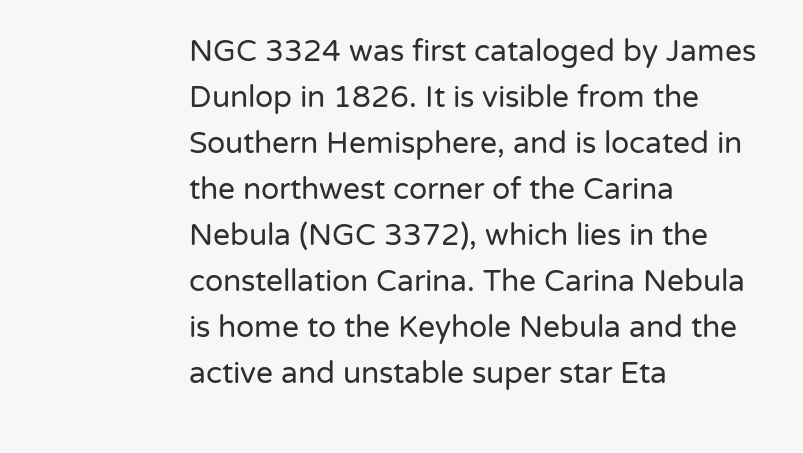NGC 3324 was first cataloged by James Dunlop in 1826. It is visible from the Southern Hemisphere, and is located in the northwest corner of the Carina Nebula (NGC 3372), which lies in the constellation Carina. The Carina Nebula is home to the Keyhole Nebula and the active and unstable super star Eta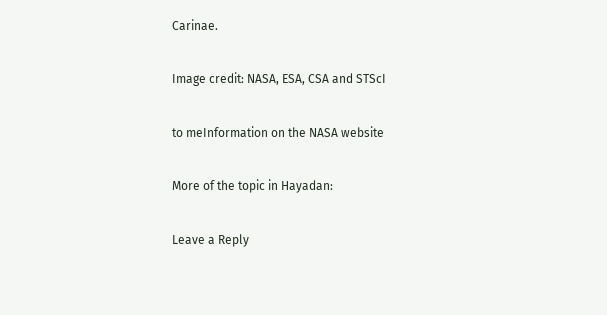Carinae.

Image credit: NASA, ESA, CSA and STScI

to meInformation on the NASA website

More of the topic in Hayadan:

Leave a Reply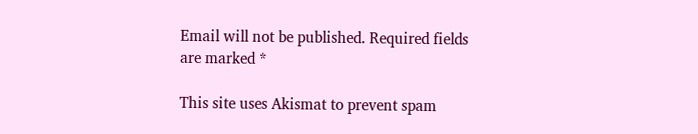Email will not be published. Required fields are marked *

This site uses Akismat to prevent spam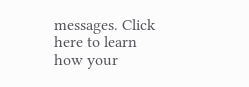messages. Click here to learn how your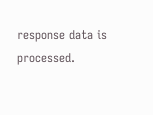response data is processed.